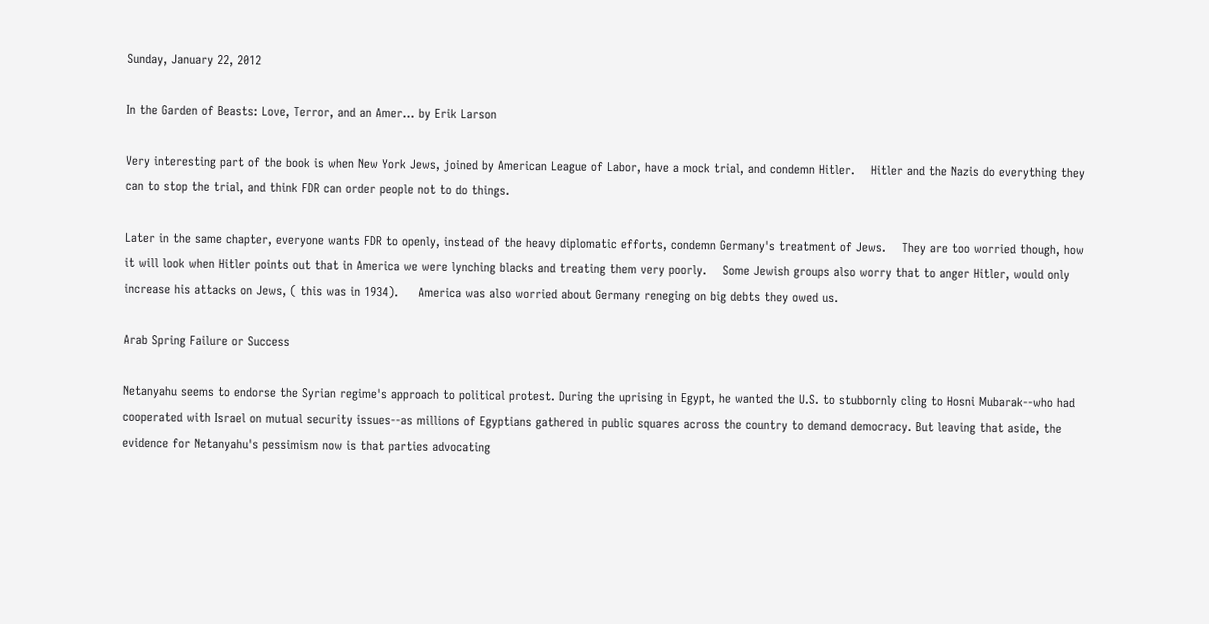Sunday, January 22, 2012

In the Garden of Beasts: Love, Terror, and an Amer... by Erik Larson

Very interesting part of the book is when New York Jews, joined by American League of Labor, have a mock trial, and condemn Hitler.    Hitler and the Nazis do everything they can to stop the trial, and think FDR can order people not to do things.

Later in the same chapter, everyone wants FDR to openly, instead of the heavy diplomatic efforts, condemn Germany's treatment of Jews.    They are too worried though, how it will look when Hitler points out that in America we were lynching blacks and treating them very poorly.    Some Jewish groups also worry that to anger Hitler, would only increase his attacks on Jews, ( this was in 1934).     America was also worried about Germany reneging on big debts they owed us.

Arab Spring Failure or Success

Netanyahu seems to endorse the Syrian regime's approach to political protest. During the uprising in Egypt, he wanted the U.S. to stubbornly cling to Hosni Mubarak--who had cooperated with Israel on mutual security issues--as millions of Egyptians gathered in public squares across the country to demand democracy. But leaving that aside, the evidence for Netanyahu's pessimism now is that parties advocating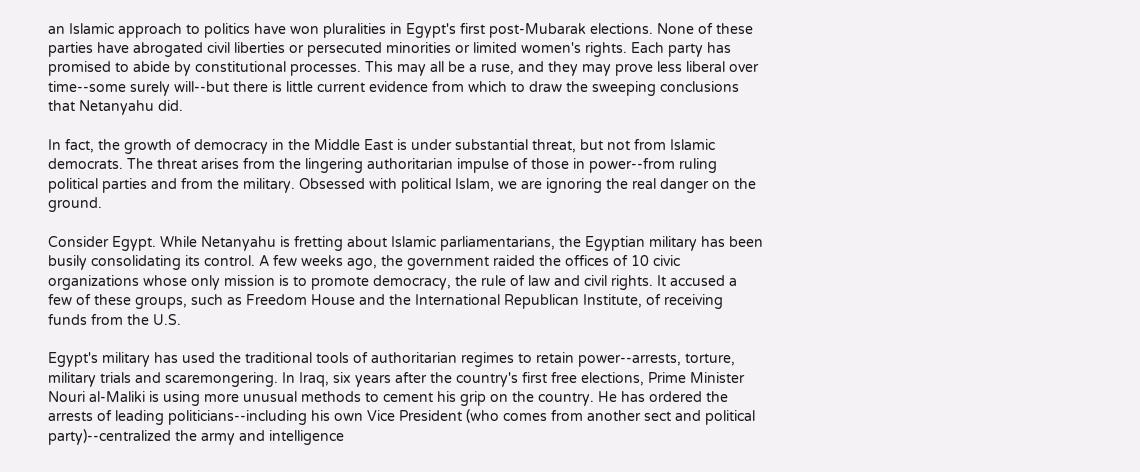an Islamic approach to politics have won pluralities in Egypt's first post-Mubarak elections. None of these parties have abrogated civil liberties or persecuted minorities or limited women's rights. Each party has promised to abide by constitutional processes. This may all be a ruse, and they may prove less liberal over time--some surely will--but there is little current evidence from which to draw the sweeping conclusions that Netanyahu did.

In fact, the growth of democracy in the Middle East is under substantial threat, but not from Islamic democrats. The threat arises from the lingering authoritarian impulse of those in power--from ruling political parties and from the military. Obsessed with political Islam, we are ignoring the real danger on the ground.

Consider Egypt. While Netanyahu is fretting about Islamic parliamentarians, the Egyptian military has been busily consolidating its control. A few weeks ago, the government raided the offices of 10 civic organizations whose only mission is to promote democracy, the rule of law and civil rights. It accused a few of these groups, such as Freedom House and the International Republican Institute, of receiving funds from the U.S.

Egypt's military has used the traditional tools of authoritarian regimes to retain power--arrests, torture, military trials and scaremongering. In Iraq, six years after the country's first free elections, Prime Minister Nouri al-Maliki is using more unusual methods to cement his grip on the country. He has ordered the arrests of leading politicians--including his own Vice President (who comes from another sect and political party)--centralized the army and intelligence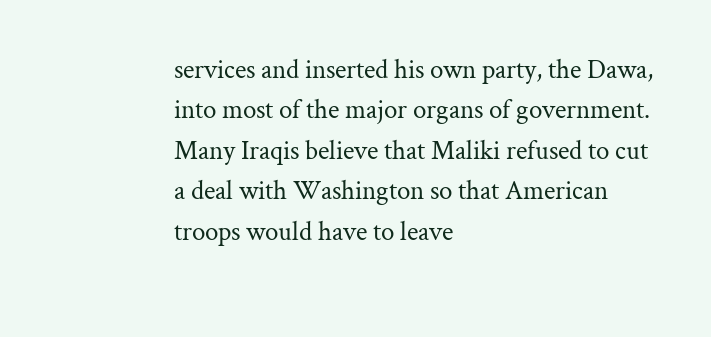services and inserted his own party, the Dawa, into most of the major organs of government. Many Iraqis believe that Maliki refused to cut a deal with Washington so that American troops would have to leave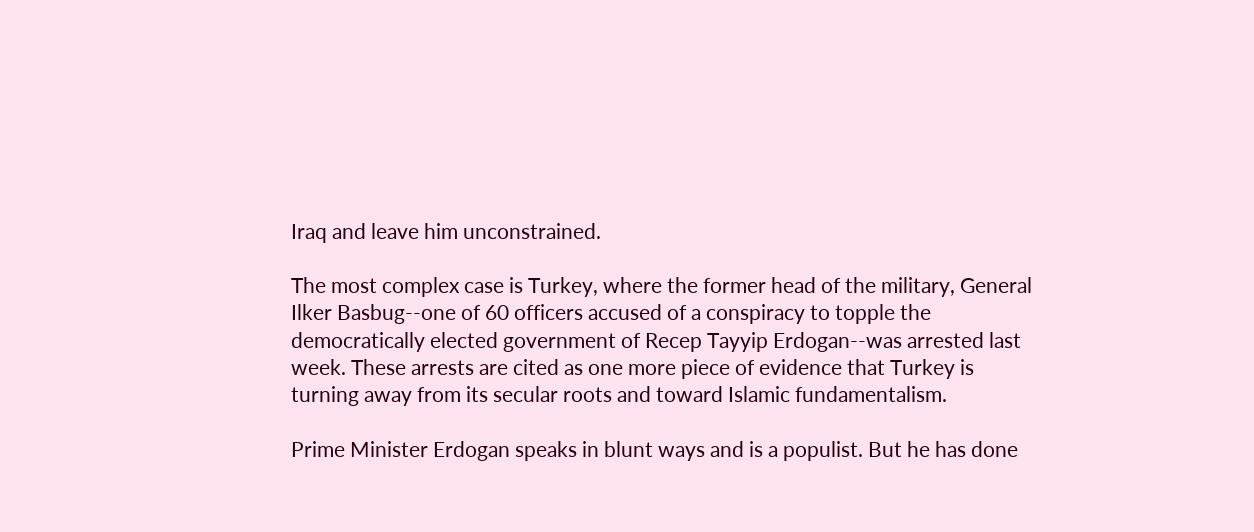Iraq and leave him unconstrained.

The most complex case is Turkey, where the former head of the military, General Ilker Basbug--one of 60 officers accused of a conspiracy to topple the democratically elected government of Recep Tayyip Erdogan--was arrested last week. These arrests are cited as one more piece of evidence that Turkey is turning away from its secular roots and toward Islamic fundamentalism.

Prime Minister Erdogan speaks in blunt ways and is a populist. But he has done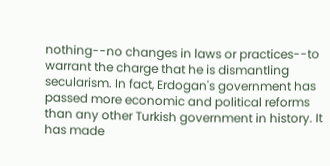nothing--no changes in laws or practices--to warrant the charge that he is dismantling secularism. In fact, Erdogan's government has passed more economic and political reforms than any other Turkish government in history. It has made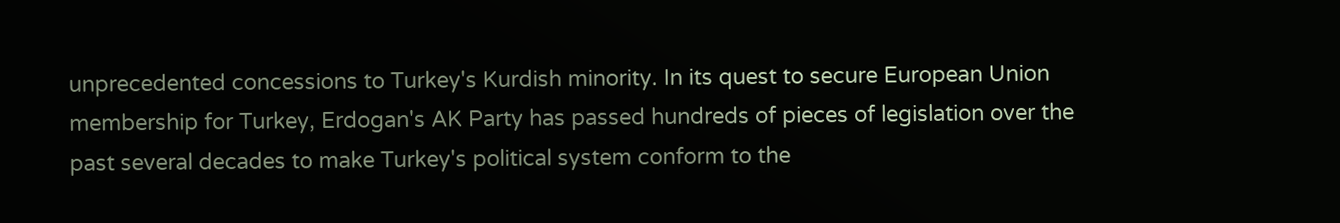unprecedented concessions to Turkey's Kurdish minority. In its quest to secure European Union membership for Turkey, Erdogan's AK Party has passed hundreds of pieces of legislation over the past several decades to make Turkey's political system conform to the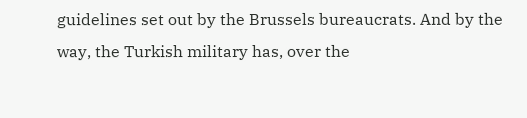guidelines set out by the Brussels bureaucrats. And by the way, the Turkish military has, over the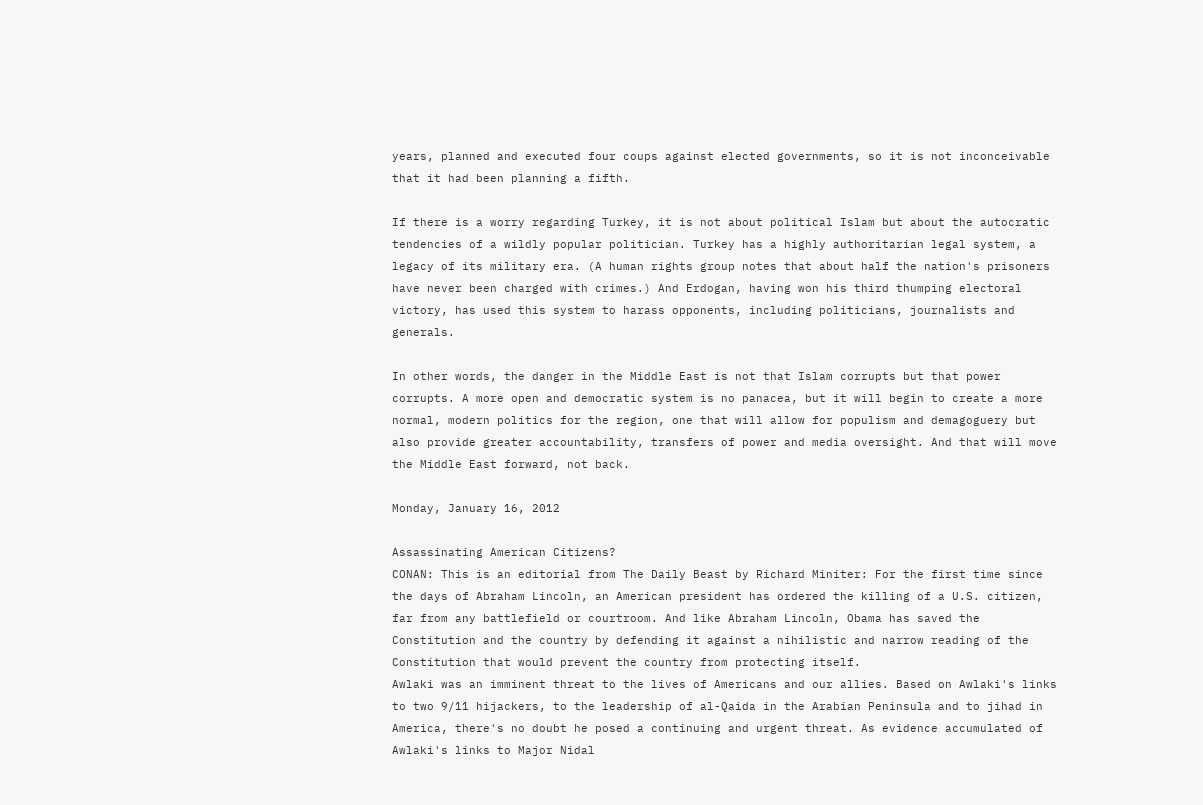years, planned and executed four coups against elected governments, so it is not inconceivable that it had been planning a fifth.

If there is a worry regarding Turkey, it is not about political Islam but about the autocratic tendencies of a wildly popular politician. Turkey has a highly authoritarian legal system, a legacy of its military era. (A human rights group notes that about half the nation's prisoners have never been charged with crimes.) And Erdogan, having won his third thumping electoral victory, has used this system to harass opponents, including politicians, journalists and generals.

In other words, the danger in the Middle East is not that Islam corrupts but that power corrupts. A more open and democratic system is no panacea, but it will begin to create a more normal, modern politics for the region, one that will allow for populism and demagoguery but also provide greater accountability, transfers of power and media oversight. And that will move the Middle East forward, not back.

Monday, January 16, 2012

Assassinating American Citizens?
CONAN: This is an editorial from The Daily Beast by Richard Miniter: For the first time since the days of Abraham Lincoln, an American president has ordered the killing of a U.S. citizen, far from any battlefield or courtroom. And like Abraham Lincoln, Obama has saved the Constitution and the country by defending it against a nihilistic and narrow reading of the Constitution that would prevent the country from protecting itself.
Awlaki was an imminent threat to the lives of Americans and our allies. Based on Awlaki's links to two 9/11 hijackers, to the leadership of al-Qaida in the Arabian Peninsula and to jihad in America, there's no doubt he posed a continuing and urgent threat. As evidence accumulated of Awlaki's links to Major Nidal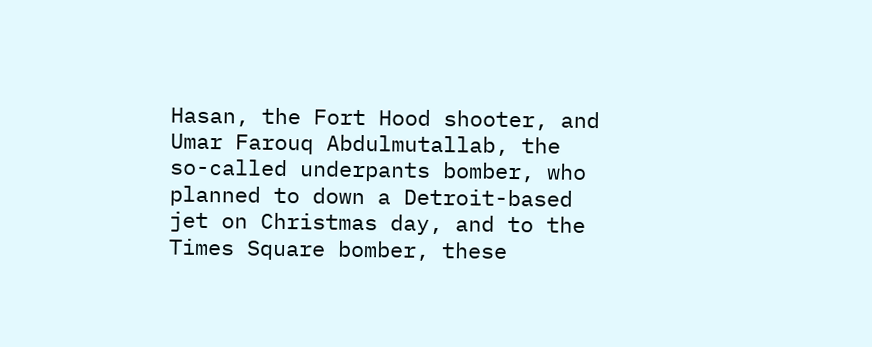Hasan, the Fort Hood shooter, and Umar Farouq Abdulmutallab, the so-called underpants bomber, who planned to down a Detroit-based jet on Christmas day, and to the Times Square bomber, these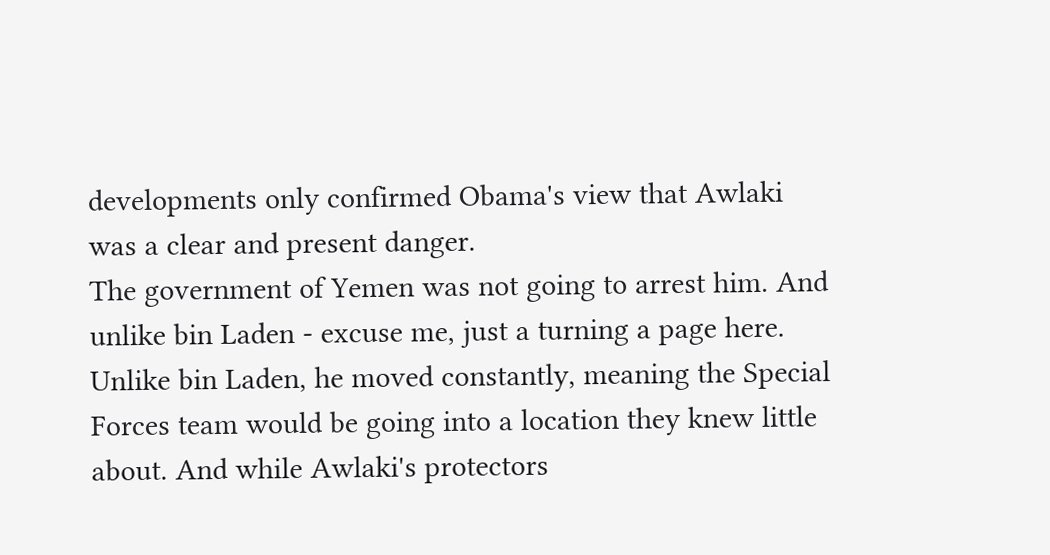developments only confirmed Obama's view that Awlaki was a clear and present danger.
The government of Yemen was not going to arrest him. And unlike bin Laden - excuse me, just a turning a page here. Unlike bin Laden, he moved constantly, meaning the Special Forces team would be going into a location they knew little about. And while Awlaki's protectors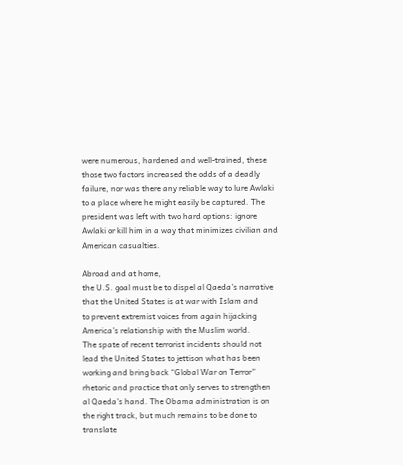were numerous, hardened and well-trained, these those two factors increased the odds of a deadly failure, nor was there any reliable way to lure Awlaki to a place where he might easily be captured. The president was left with two hard options: ignore Awlaki or kill him in a way that minimizes civilian and American casualties.

Abroad and at home,
the U.S. goal must be to dispel al Qaeda’s narrative
that the United States is at war with Islam and
to prevent extremist voices from again hijacking
America’s relationship with the Muslim world.
The spate of recent terrorist incidents should not
lead the United States to jettison what has been
working and bring back “Global War on Terror”
rhetoric and practice that only serves to strengthen
al Qaeda’s hand. The Obama administration is on
the right track, but much remains to be done to
translate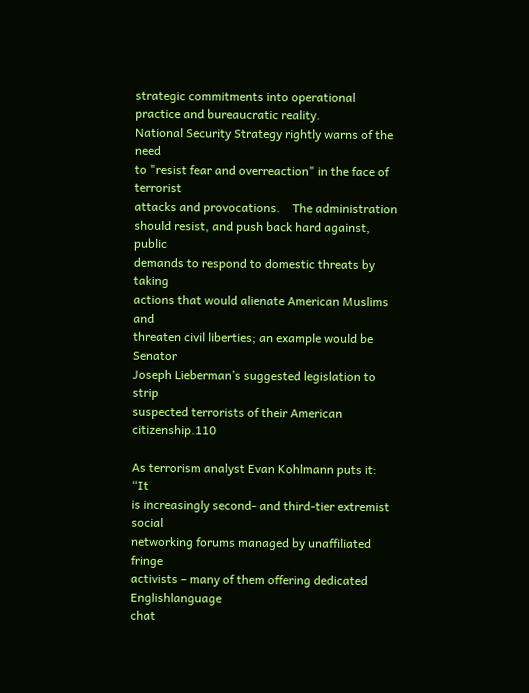strategic commitments into operational
practice and bureaucratic reality.
National Security Strategy rightly warns of the need
to "resist fear and overreaction" in the face of terrorist
attacks and provocations.    The administration
should resist, and push back hard against, public
demands to respond to domestic threats by taking
actions that would alienate American Muslims and
threaten civil liberties; an example would be Senator
Joseph Lieberman’s suggested legislation to strip
suspected terrorists of their American citizenship.110

As terrorism analyst Evan Kohlmann puts it: “It
is increasingly second- and third-tier extremist social
networking forums managed by unaffiliated fringe
activists – many of them offering dedicated Englishlanguage
chat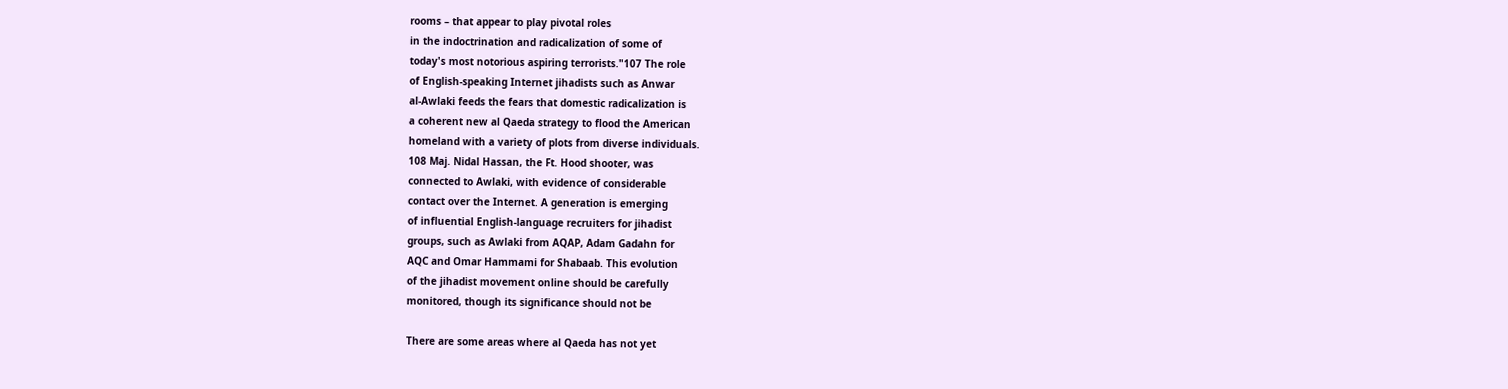rooms – that appear to play pivotal roles
in the indoctrination and radicalization of some of
today's most notorious aspiring terrorists."107 The role
of English-speaking Internet jihadists such as Anwar
al-Awlaki feeds the fears that domestic radicalization is
a coherent new al Qaeda strategy to flood the American
homeland with a variety of plots from diverse individuals.
108 Maj. Nidal Hassan, the Ft. Hood shooter, was
connected to Awlaki, with evidence of considerable
contact over the Internet. A generation is emerging
of influential English-language recruiters for jihadist
groups, such as Awlaki from AQAP, Adam Gadahn for
AQC and Omar Hammami for Shabaab. This evolution
of the jihadist movement online should be carefully
monitored, though its significance should not be

There are some areas where al Qaeda has not yet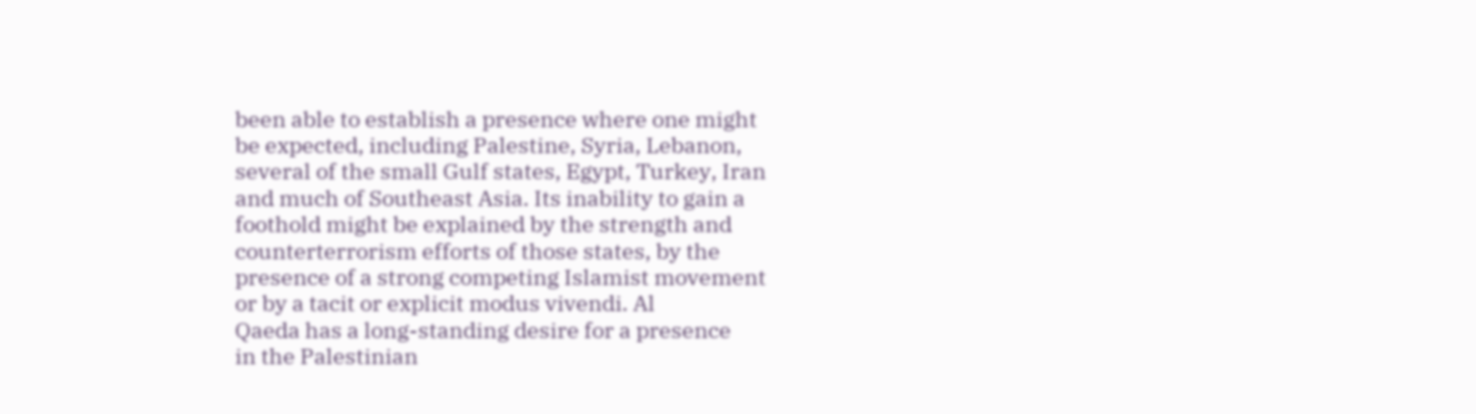been able to establish a presence where one might
be expected, including Palestine, Syria, Lebanon,
several of the small Gulf states, Egypt, Turkey, Iran
and much of Southeast Asia. Its inability to gain a
foothold might be explained by the strength and
counterterrorism efforts of those states, by the
presence of a strong competing Islamist movement
or by a tacit or explicit modus vivendi. Al
Qaeda has a long-standing desire for a presence
in the Palestinian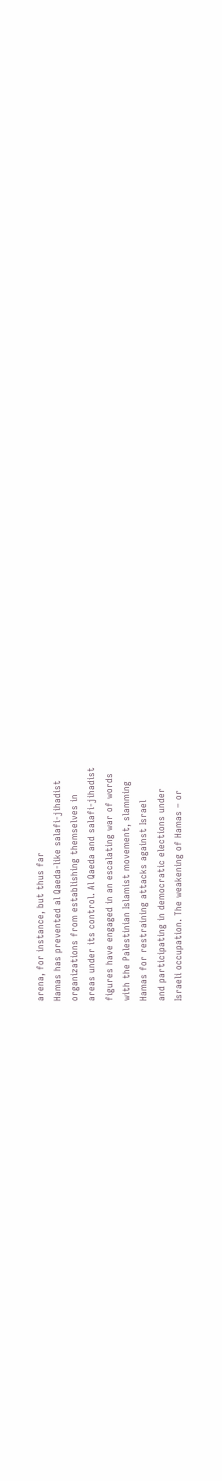arena, for instance, but thus far
Hamas has prevented al Qaeda-like salafi-jihadist
organizations from establishing themselves in
areas under its control. Al Qaeda and salafi-jihadist
figures have engaged in an escalating war of words
with the Palestinian Islamist movement, slamming
Hamas for restraining attacks against Israel
and participating in democratic elections under
Israeli occupation. The weakening of Hamas – or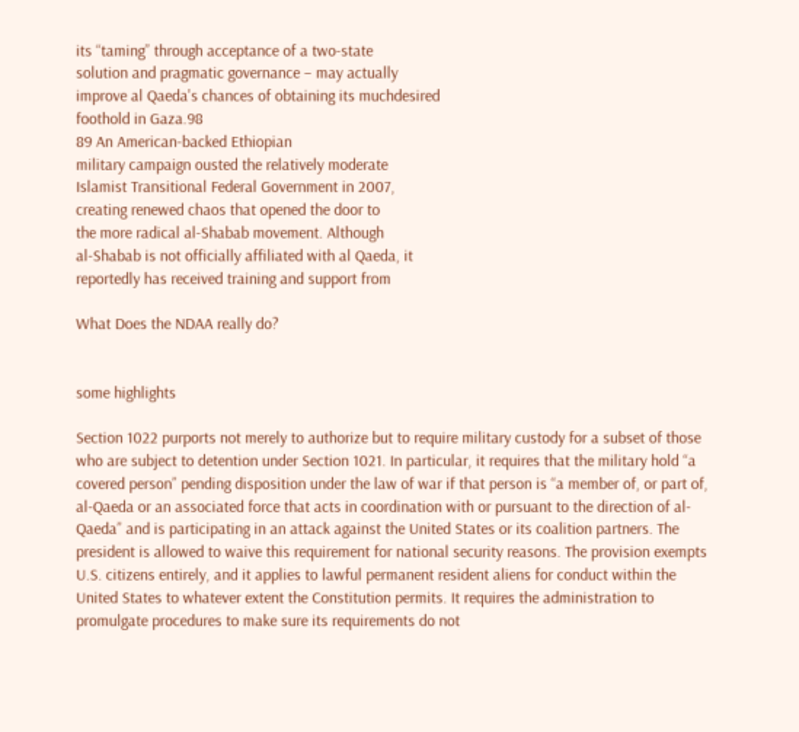its “taming” through acceptance of a two-state
solution and pragmatic governance – may actually
improve al Qaeda's chances of obtaining its muchdesired
foothold in Gaza.98
89 An American-backed Ethiopian
military campaign ousted the relatively moderate
Islamist Transitional Federal Government in 2007,
creating renewed chaos that opened the door to
the more radical al-Shabab movement. Although
al-Shabab is not officially affiliated with al Qaeda, it
reportedly has received training and support from

What Does the NDAA really do?


some highlights

Section 1022 purports not merely to authorize but to require military custody for a subset of those who are subject to detention under Section 1021. In particular, it requires that the military hold “a covered person” pending disposition under the law of war if that person is “a member of, or part of, al-Qaeda or an associated force that acts in coordination with or pursuant to the direction of al-Qaeda” and is participating in an attack against the United States or its coalition partners. The president is allowed to waive this requirement for national security reasons. The provision exempts U.S. citizens entirely, and it applies to lawful permanent resident aliens for conduct within the United States to whatever extent the Constitution permits. It requires the administration to promulgate procedures to make sure its requirements do not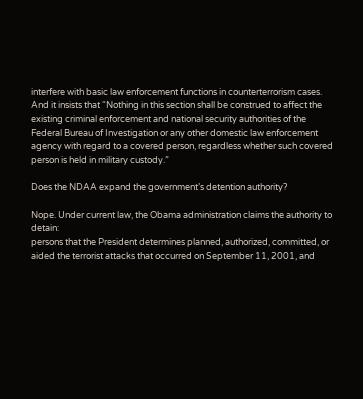interfere with basic law enforcement functions in counterterrorism cases. And it insists that “Nothing in this section shall be construed to affect the existing criminal enforcement and national security authorities of the Federal Bureau of Investigation or any other domestic law enforcement agency with regard to a covered person, regardless whether such covered person is held in military custody.”

Does the NDAA expand the government’s detention authority?

Nope. Under current law, the Obama administration claims the authority to detain:
persons that the President determines planned, authorized, committed, or aided the terrorist attacks that occurred on September 11, 2001, and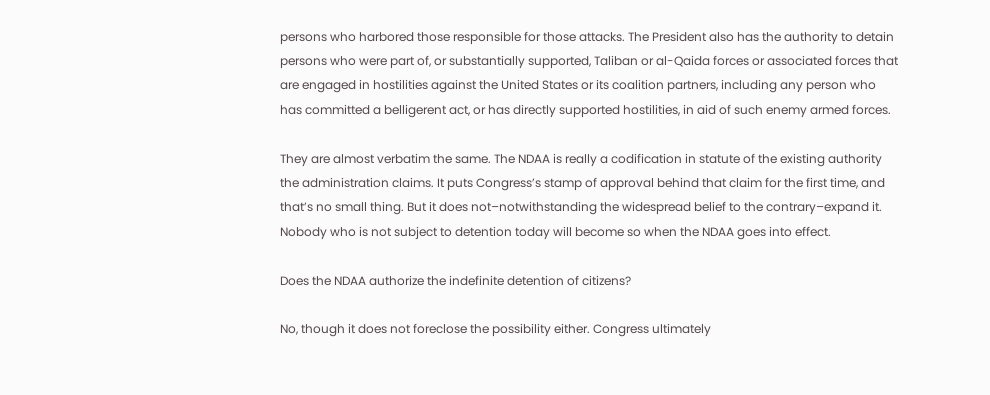persons who harbored those responsible for those attacks. The President also has the authority to detain persons who were part of, or substantially supported, Taliban or al-Qaida forces or associated forces that are engaged in hostilities against the United States or its coalition partners, including any person who has committed a belligerent act, or has directly supported hostilities, in aid of such enemy armed forces.

They are almost verbatim the same. The NDAA is really a codification in statute of the existing authority the administration claims. It puts Congress’s stamp of approval behind that claim for the first time, and that’s no small thing. But it does not–notwithstanding the widespread belief to the contrary–expand it. Nobody who is not subject to detention today will become so when the NDAA goes into effect.

Does the NDAA authorize the indefinite detention of citizens?

No, though it does not foreclose the possibility either. Congress ultimately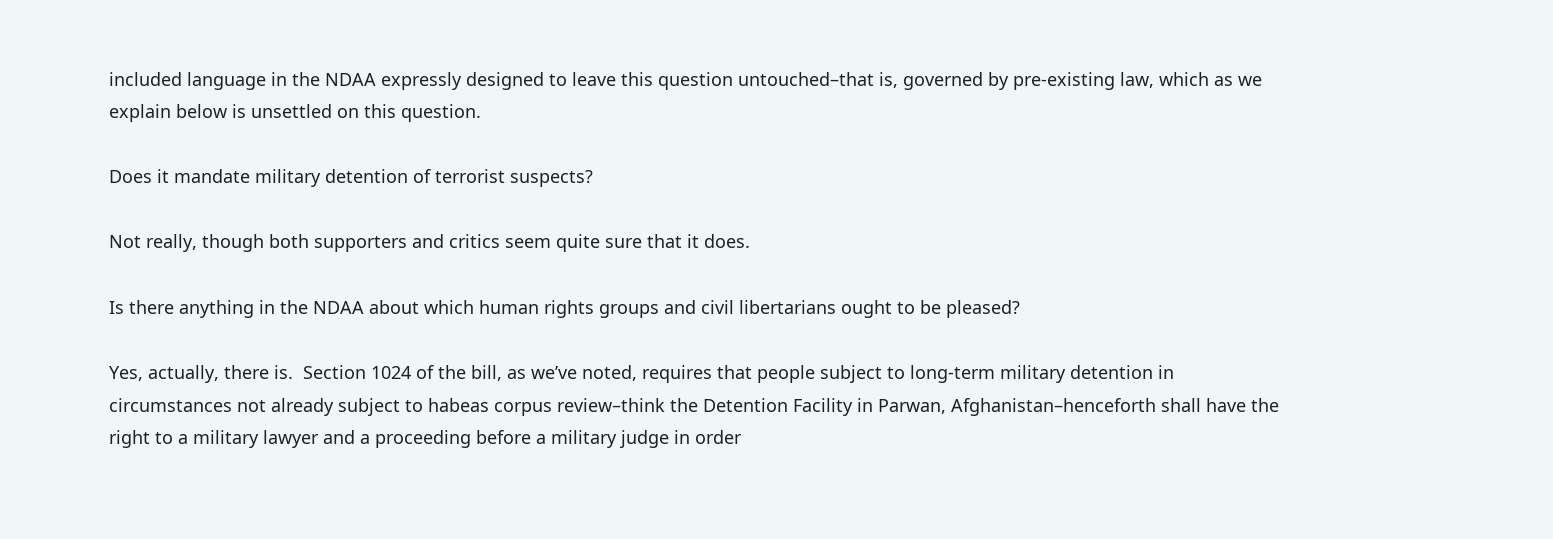included language in the NDAA expressly designed to leave this question untouched–that is, governed by pre-existing law, which as we explain below is unsettled on this question.

Does it mandate military detention of terrorist suspects?

Not really, though both supporters and critics seem quite sure that it does.

Is there anything in the NDAA about which human rights groups and civil libertarians ought to be pleased?

Yes, actually, there is.  Section 1024 of the bill, as we’ve noted, requires that people subject to long-term military detention in circumstances not already subject to habeas corpus review–think the Detention Facility in Parwan, Afghanistan–henceforth shall have the right to a military lawyer and a proceeding before a military judge in order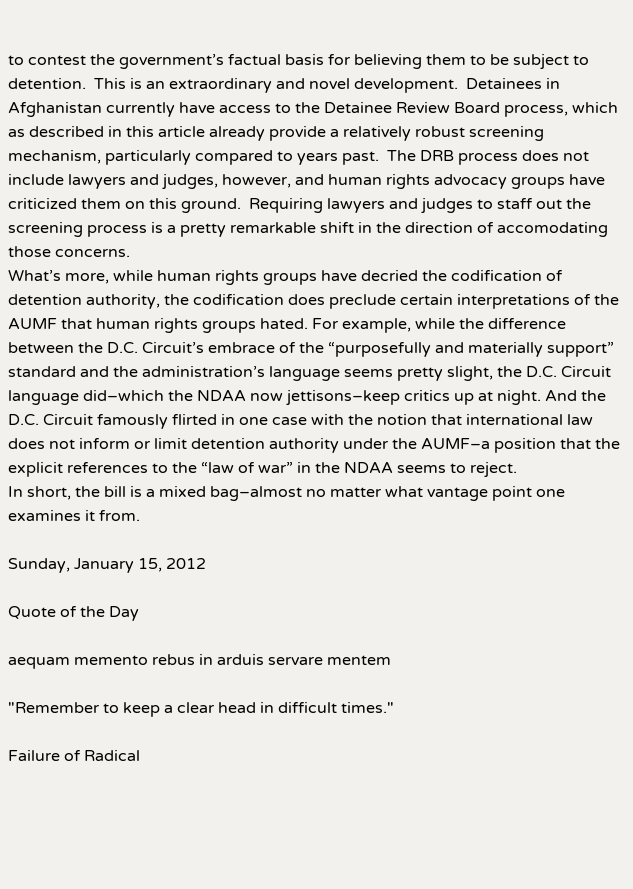to contest the government’s factual basis for believing them to be subject to detention.  This is an extraordinary and novel development.  Detainees in Afghanistan currently have access to the Detainee Review Board process, which as described in this article already provide a relatively robust screening mechanism, particularly compared to years past.  The DRB process does not include lawyers and judges, however, and human rights advocacy groups have criticized them on this ground.  Requiring lawyers and judges to staff out the screening process is a pretty remarkable shift in the direction of accomodating those concerns.
What’s more, while human rights groups have decried the codification of detention authority, the codification does preclude certain interpretations of the AUMF that human rights groups hated. For example, while the difference between the D.C. Circuit’s embrace of the “purposefully and materially support” standard and the administration’s language seems pretty slight, the D.C. Circuit language did–which the NDAA now jettisons–keep critics up at night. And the D.C. Circuit famously flirted in one case with the notion that international law does not inform or limit detention authority under the AUMF–a position that the explicit references to the “law of war” in the NDAA seems to reject.
In short, the bill is a mixed bag–almost no matter what vantage point one examines it from.

Sunday, January 15, 2012

Quote of the Day

aequam memento rebus in arduis servare mentem

"Remember to keep a clear head in difficult times."

Failure of Radical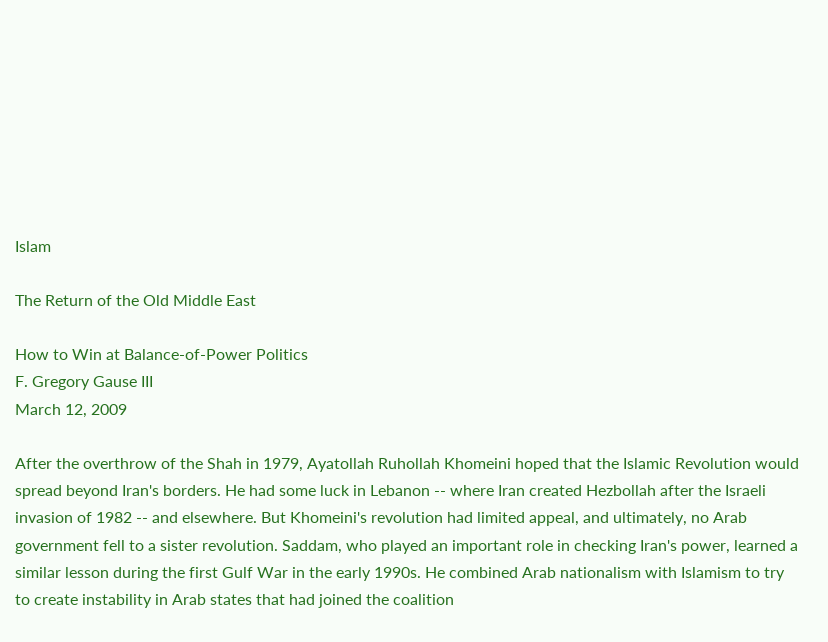Islam

The Return of the Old Middle East

How to Win at Balance-of-Power Politics
F. Gregory Gause III
March 12, 2009

After the overthrow of the Shah in 1979, Ayatollah Ruhollah Khomeini hoped that the Islamic Revolution would spread beyond Iran's borders. He had some luck in Lebanon -- where Iran created Hezbollah after the Israeli invasion of 1982 -- and elsewhere. But Khomeini's revolution had limited appeal, and ultimately, no Arab government fell to a sister revolution. Saddam, who played an important role in checking Iran's power, learned a similar lesson during the first Gulf War in the early 1990s. He combined Arab nationalism with Islamism to try to create instability in Arab states that had joined the coalition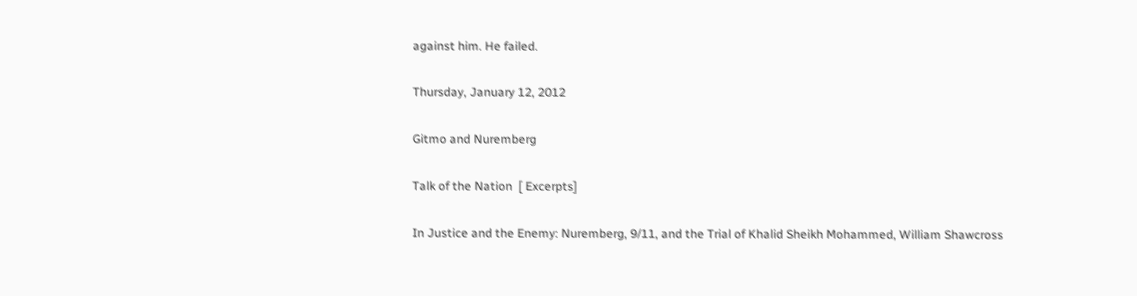against him. He failed.

Thursday, January 12, 2012

Gitmo and Nuremberg

Talk of the Nation  [ Excerpts]

In Justice and the Enemy: Nuremberg, 9/11, and the Trial of Khalid Sheikh Mohammed, William Shawcross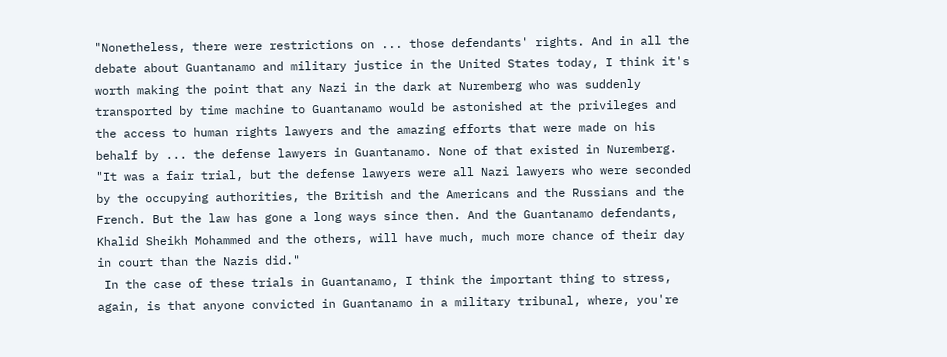"Nonetheless, there were restrictions on ... those defendants' rights. And in all the debate about Guantanamo and military justice in the United States today, I think it's worth making the point that any Nazi in the dark at Nuremberg who was suddenly transported by time machine to Guantanamo would be astonished at the privileges and the access to human rights lawyers and the amazing efforts that were made on his behalf by ... the defense lawyers in Guantanamo. None of that existed in Nuremberg.
"It was a fair trial, but the defense lawyers were all Nazi lawyers who were seconded by the occupying authorities, the British and the Americans and the Russians and the French. But the law has gone a long ways since then. And the Guantanamo defendants, Khalid Sheikh Mohammed and the others, will have much, much more chance of their day in court than the Nazis did."
 In the case of these trials in Guantanamo, I think the important thing to stress, again, is that anyone convicted in Guantanamo in a military tribunal, where, you're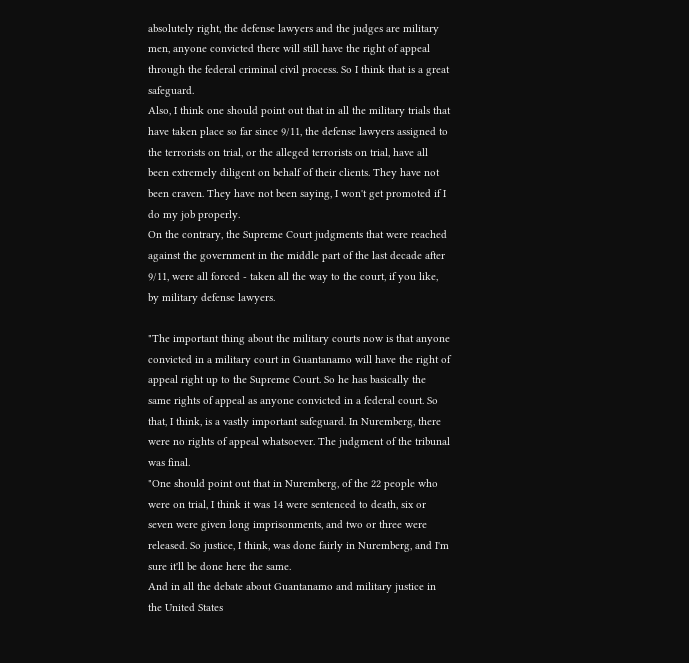absolutely right, the defense lawyers and the judges are military men, anyone convicted there will still have the right of appeal through the federal criminal civil process. So I think that is a great safeguard.
Also, I think one should point out that in all the military trials that have taken place so far since 9/11, the defense lawyers assigned to the terrorists on trial, or the alleged terrorists on trial, have all been extremely diligent on behalf of their clients. They have not been craven. They have not been saying, I won't get promoted if I do my job properly.
On the contrary, the Supreme Court judgments that were reached against the government in the middle part of the last decade after 9/11, were all forced - taken all the way to the court, if you like, by military defense lawyers.

"The important thing about the military courts now is that anyone convicted in a military court in Guantanamo will have the right of appeal right up to the Supreme Court. So he has basically the same rights of appeal as anyone convicted in a federal court. So that, I think, is a vastly important safeguard. In Nuremberg, there were no rights of appeal whatsoever. The judgment of the tribunal was final.
"One should point out that in Nuremberg, of the 22 people who were on trial, I think it was 14 were sentenced to death, six or seven were given long imprisonments, and two or three were released. So justice, I think, was done fairly in Nuremberg, and I'm sure it'll be done here the same.
And in all the debate about Guantanamo and military justice in the United States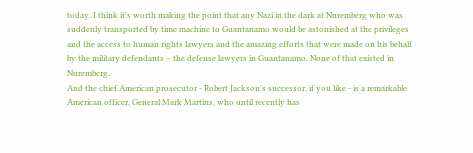today, I think it's worth making the point that any Nazi in the dark at Nuremberg who was suddenly transported by time machine to Guantanamo would be astonished at the privileges and the access to human rights lawyers and the amazing efforts that were made on his behalf by the military defendants – the defense lawyers in Guantanamo. None of that existed in Nuremberg.
And the chief American prosecutor - Robert Jackson's successor, if you like - is a remarkable American officer, General Mark Martins, who until recently has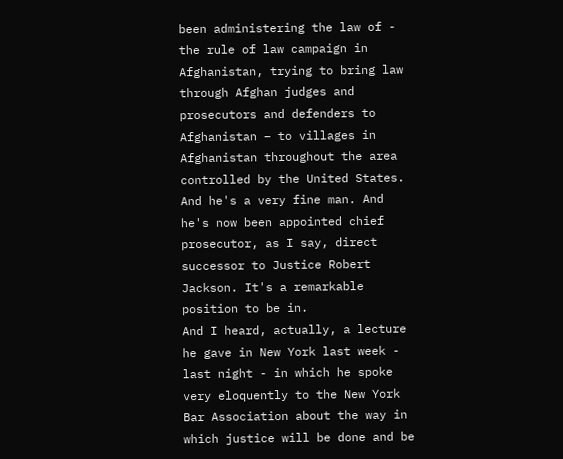been administering the law of - the rule of law campaign in Afghanistan, trying to bring law through Afghan judges and prosecutors and defenders to Afghanistan – to villages in Afghanistan throughout the area controlled by the United States.
And he's a very fine man. And he's now been appointed chief prosecutor, as I say, direct successor to Justice Robert Jackson. It's a remarkable position to be in.
And I heard, actually, a lecture he gave in New York last week - last night - in which he spoke very eloquently to the New York Bar Association about the way in which justice will be done and be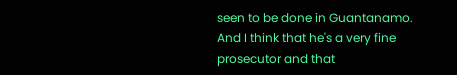seen to be done in Guantanamo. And I think that he's a very fine prosecutor and that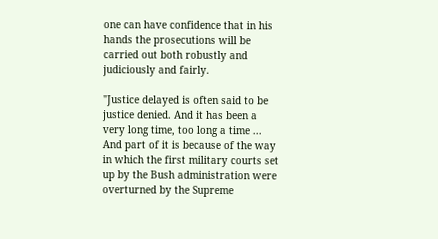one can have confidence that in his hands the prosecutions will be carried out both robustly and judiciously and fairly.

"Justice delayed is often said to be justice denied. And it has been a very long time, too long a time ... And part of it is because of the way in which the first military courts set up by the Bush administration were overturned by the Supreme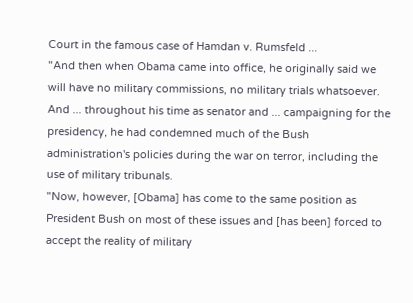Court in the famous case of Hamdan v. Rumsfeld ...
"And then when Obama came into office, he originally said we will have no military commissions, no military trials whatsoever. And ... throughout his time as senator and ... campaigning for the presidency, he had condemned much of the Bush administration's policies during the war on terror, including the use of military tribunals.
"Now, however, [Obama] has come to the same position as President Bush on most of these issues and [has been] forced to accept the reality of military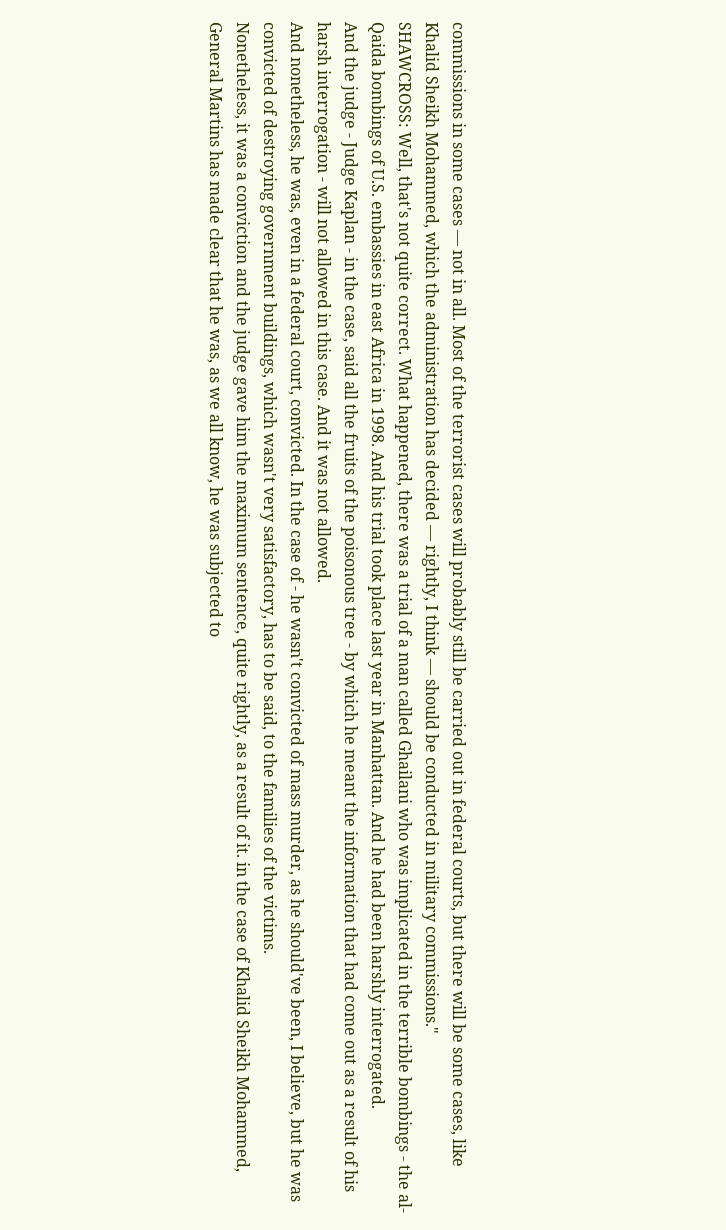commissions in some cases — not in all. Most of the terrorist cases will probably still be carried out in federal courts, but there will be some cases, like Khalid Sheikh Mohammed, which the administration has decided — rightly, I think — should be conducted in military commissions."
SHAWCROSS: Well, that's not quite correct. What happened, there was a trial of a man called Ghailani who was implicated in the terrible bombings - the al-Qaida bombings of U.S. embassies in east Africa in 1998. And his trial took place last year in Manhattan. And he had been harshly interrogated.
And the judge - Judge Kaplan - in the case, said all the fruits of the poisonous tree - by which he meant the information that had come out as a result of his harsh interrogation - will not allowed in this case. And it was not allowed.
And nonetheless, he was, even in a federal court, convicted. In the case of - he wasn't convicted of mass murder, as he should've been, I believe, but he was convicted of destroying government buildings, which wasn't very satisfactory, has to be said, to the families of the victims.
Nonetheless, it was a conviction and the judge gave him the maximum sentence, quite rightly, as a result of it. in the case of Khalid Sheikh Mohammed, General Martins has made clear that he was, as we all know, he was subjected to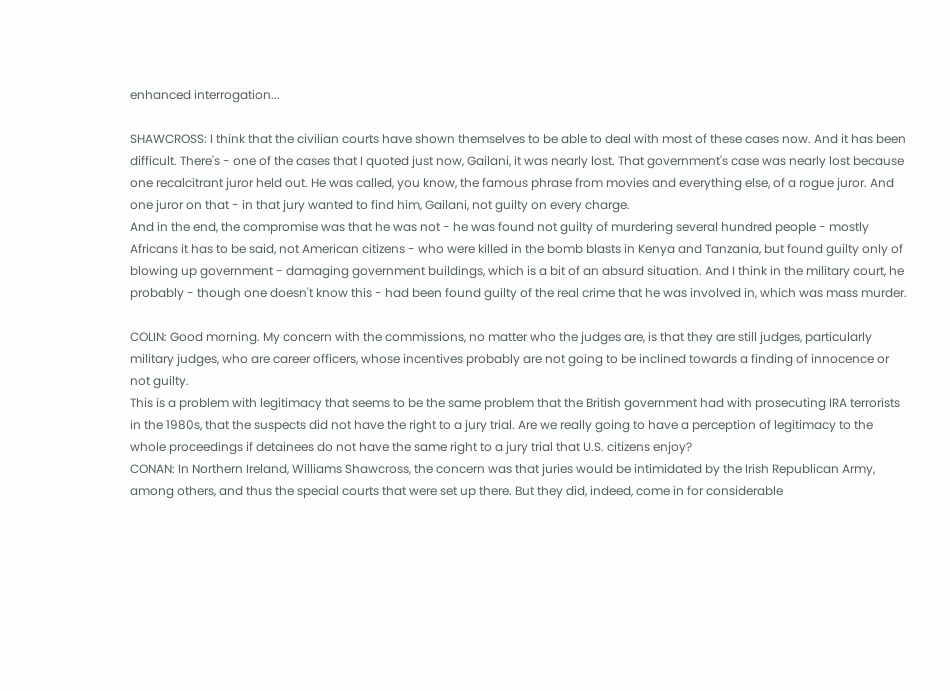enhanced interrogation...

SHAWCROSS: I think that the civilian courts have shown themselves to be able to deal with most of these cases now. And it has been difficult. There's - one of the cases that I quoted just now, Gailani, it was nearly lost. That government's case was nearly lost because one recalcitrant juror held out. He was called, you know, the famous phrase from movies and everything else, of a rogue juror. And one juror on that - in that jury wanted to find him, Gailani, not guilty on every charge.
And in the end, the compromise was that he was not - he was found not guilty of murdering several hundred people - mostly Africans it has to be said, not American citizens - who were killed in the bomb blasts in Kenya and Tanzania, but found guilty only of blowing up government - damaging government buildings, which is a bit of an absurd situation. And I think in the military court, he probably - though one doesn't know this - had been found guilty of the real crime that he was involved in, which was mass murder.

COLIN: Good morning. My concern with the commissions, no matter who the judges are, is that they are still judges, particularly military judges, who are career officers, whose incentives probably are not going to be inclined towards a finding of innocence or not guilty.
This is a problem with legitimacy that seems to be the same problem that the British government had with prosecuting IRA terrorists in the 1980s, that the suspects did not have the right to a jury trial. Are we really going to have a perception of legitimacy to the whole proceedings if detainees do not have the same right to a jury trial that U.S. citizens enjoy?
CONAN: In Northern Ireland, Williams Shawcross, the concern was that juries would be intimidated by the Irish Republican Army, among others, and thus the special courts that were set up there. But they did, indeed, come in for considerable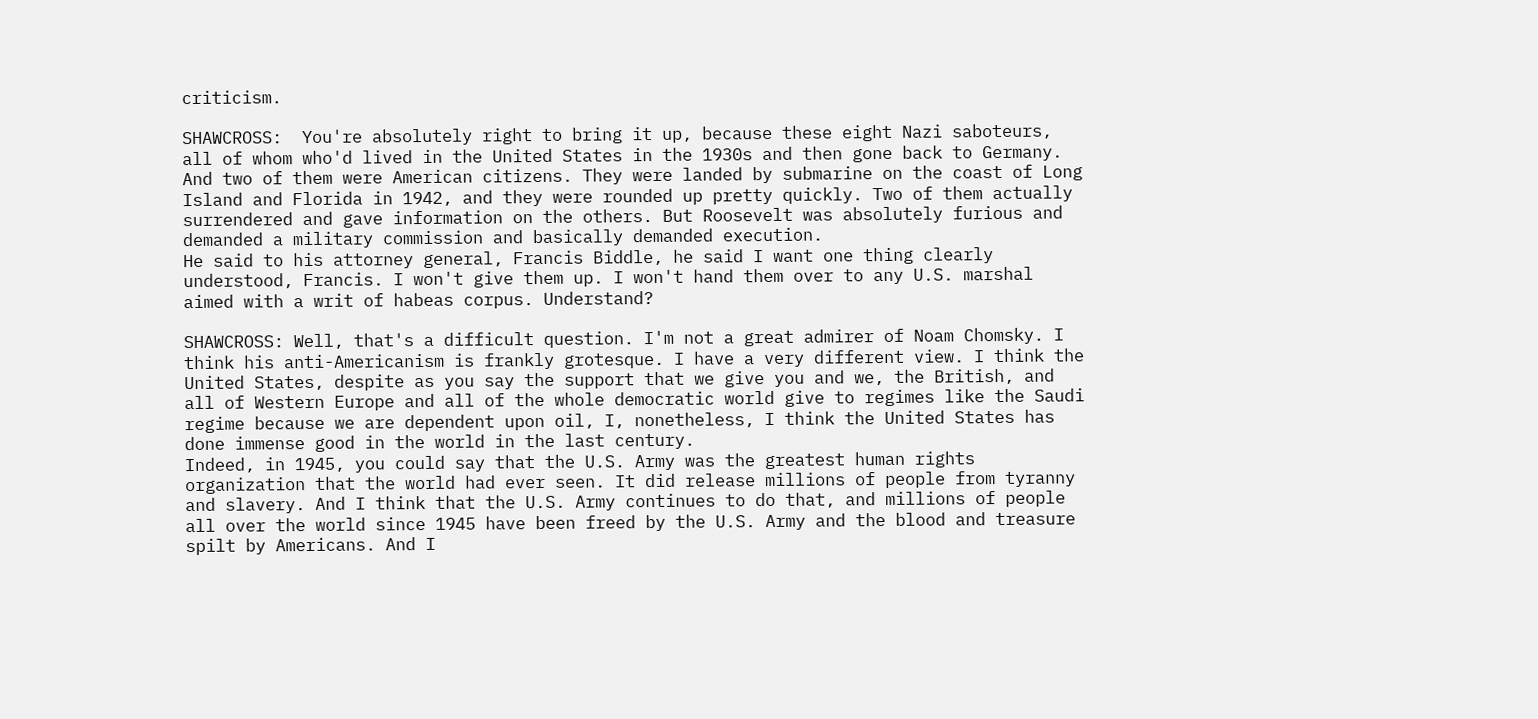criticism.

SHAWCROSS:  You're absolutely right to bring it up, because these eight Nazi saboteurs, all of whom who'd lived in the United States in the 1930s and then gone back to Germany. And two of them were American citizens. They were landed by submarine on the coast of Long Island and Florida in 1942, and they were rounded up pretty quickly. Two of them actually surrendered and gave information on the others. But Roosevelt was absolutely furious and demanded a military commission and basically demanded execution.
He said to his attorney general, Francis Biddle, he said I want one thing clearly understood, Francis. I won't give them up. I won't hand them over to any U.S. marshal aimed with a writ of habeas corpus. Understand?

SHAWCROSS: Well, that's a difficult question. I'm not a great admirer of Noam Chomsky. I think his anti-Americanism is frankly grotesque. I have a very different view. I think the United States, despite as you say the support that we give you and we, the British, and all of Western Europe and all of the whole democratic world give to regimes like the Saudi regime because we are dependent upon oil, I, nonetheless, I think the United States has done immense good in the world in the last century.
Indeed, in 1945, you could say that the U.S. Army was the greatest human rights organization that the world had ever seen. It did release millions of people from tyranny and slavery. And I think that the U.S. Army continues to do that, and millions of people all over the world since 1945 have been freed by the U.S. Army and the blood and treasure spilt by Americans. And I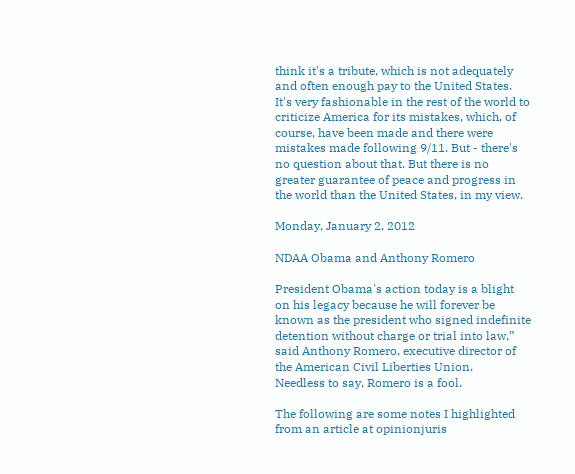think it's a tribute, which is not adequately and often enough pay to the United States.
It's very fashionable in the rest of the world to criticize America for its mistakes, which, of course, have been made and there were mistakes made following 9/11. But - there's no question about that. But there is no greater guarantee of peace and progress in the world than the United States, in my view.

Monday, January 2, 2012

NDAA Obama and Anthony Romero

President Obama's action today is a blight on his legacy because he will forever be known as the president who signed indefinite detention without charge or trial into law,” said Anthony Romero, executive director of the American Civil Liberties Union.
Needless to say, Romero is a fool.

The following are some notes I highlighted from an article at opinionjuris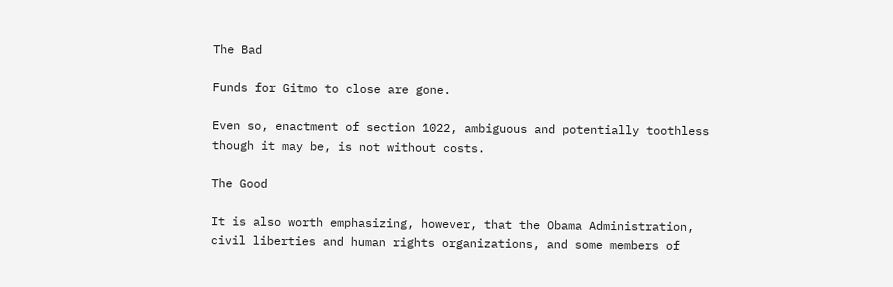The Bad

Funds for Gitmo to close are gone.

Even so, enactment of section 1022, ambiguous and potentially toothless though it may be, is not without costs.

The Good

It is also worth emphasizing, however, that the Obama Administration, civil liberties and human rights organizations, and some members of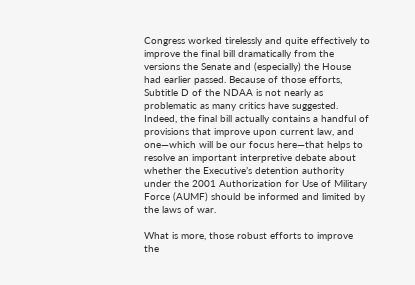Congress worked tirelessly and quite effectively to improve the final bill dramatically from the versions the Senate and (especially) the House had earlier passed. Because of those efforts, Subtitle D of the NDAA is not nearly as problematic as many critics have suggested.  Indeed, the final bill actually contains a handful of provisions that improve upon current law, and one—which will be our focus here—that helps to resolve an important interpretive debate about whether the Executive’s detention authority under the 2001 Authorization for Use of Military Force (AUMF) should be informed and limited by the laws of war.

What is more, those robust efforts to improve the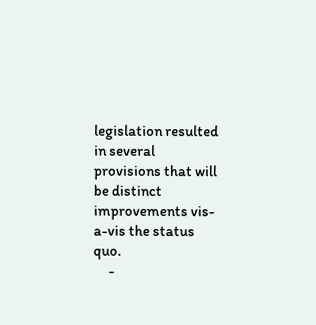legislation resulted in several provisions that will be distinct improvements vis-a-vis the status quo.
     -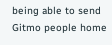being able to send Gitmo people home